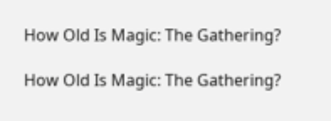How Old Is Magic: The Gathering?

How Old Is Magic: The Gathering?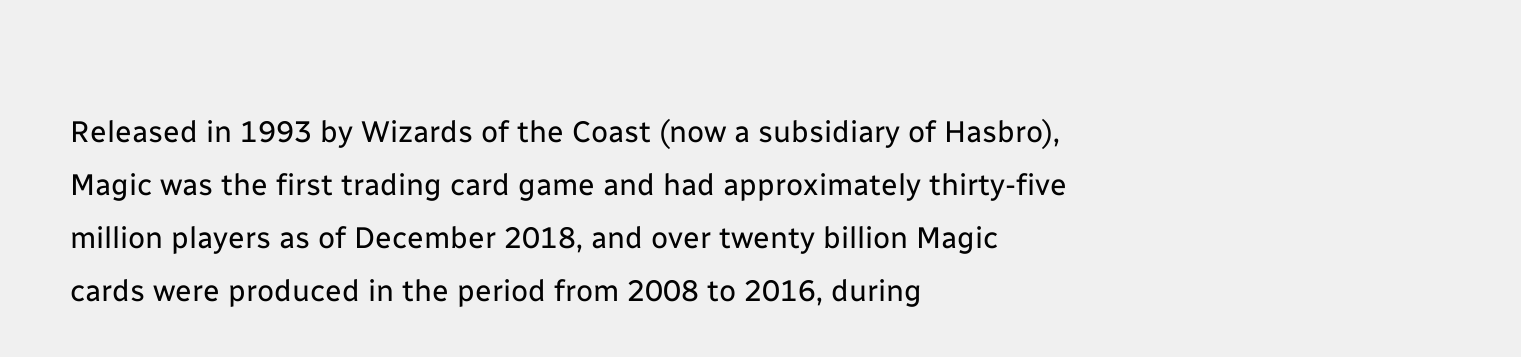Released in 1993 by Wizards of the Coast (now a subsidiary of Hasbro), Magic was the first trading card game and had approximately thirty-five million players as of December 2018, and over twenty billion Magic cards were produced in the period from 2008 to 2016, during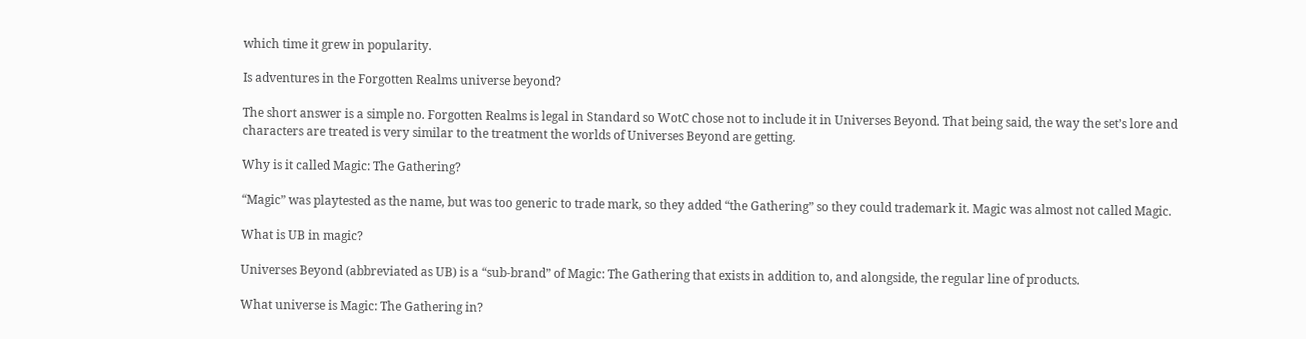which time it grew in popularity.

Is adventures in the Forgotten Realms universe beyond?

The short answer is a simple no. Forgotten Realms is legal in Standard so WotC chose not to include it in Universes Beyond. That being said, the way the set’s lore and characters are treated is very similar to the treatment the worlds of Universes Beyond are getting.

Why is it called Magic: The Gathering?

“Magic” was playtested as the name, but was too generic to trade mark, so they added “the Gathering” so they could trademark it. Magic was almost not called Magic.

What is UB in magic?

Universes Beyond (abbreviated as UB) is a “sub-brand” of Magic: The Gathering that exists in addition to, and alongside, the regular line of products.

What universe is Magic: The Gathering in?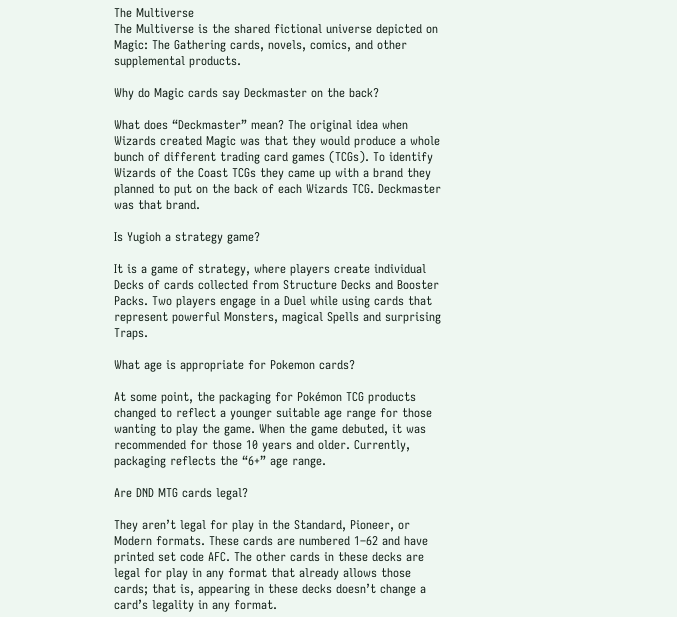The Multiverse
The Multiverse is the shared fictional universe depicted on Magic: The Gathering cards, novels, comics, and other supplemental products.

Why do Magic cards say Deckmaster on the back?

What does “Deckmaster” mean? The original idea when Wizards created Magic was that they would produce a whole bunch of different trading card games (TCGs). To identify Wizards of the Coast TCGs they came up with a brand they planned to put on the back of each Wizards TCG. Deckmaster was that brand.

Is Yugioh a strategy game?

It is a game of strategy, where players create individual Decks of cards collected from Structure Decks and Booster Packs. Two players engage in a Duel while using cards that represent powerful Monsters, magical Spells and surprising Traps.

What age is appropriate for Pokemon cards?

At some point, the packaging for Pokémon TCG products changed to reflect a younger suitable age range for those wanting to play the game. When the game debuted, it was recommended for those 10 years and older. Currently, packaging reflects the “6+” age range.

Are DND MTG cards legal?

They aren’t legal for play in the Standard, Pioneer, or Modern formats. These cards are numbered 1–62 and have printed set code AFC. The other cards in these decks are legal for play in any format that already allows those cards; that is, appearing in these decks doesn’t change a card’s legality in any format.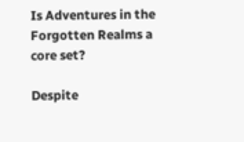Is Adventures in the Forgotten Realms a core set?

Despite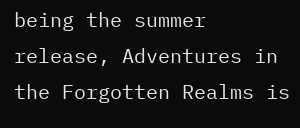being the summer release, Adventures in the Forgotten Realms is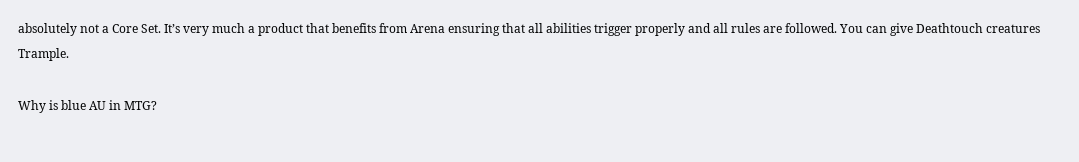absolutely not a Core Set. It’s very much a product that benefits from Arena ensuring that all abilities trigger properly and all rules are followed. You can give Deathtouch creatures Trample.

Why is blue AU in MTG?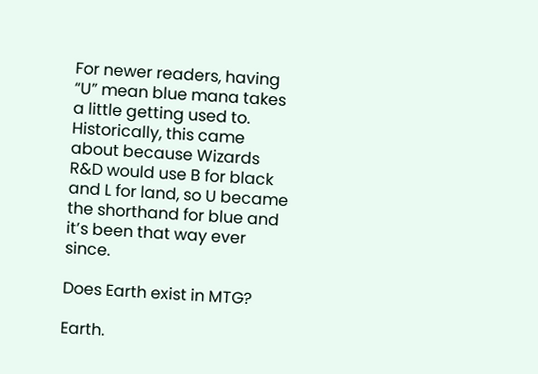For newer readers, having “U” mean blue mana takes a little getting used to. Historically, this came about because Wizards R&D would use B for black and L for land, so U became the shorthand for blue and it’s been that way ever since.

Does Earth exist in MTG?

Earth.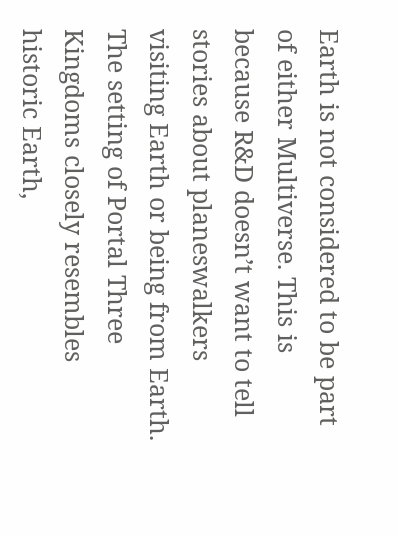Earth is not considered to be part of either Multiverse. This is because R&D doesn’t want to tell stories about planeswalkers visiting Earth or being from Earth. The setting of Portal Three Kingdoms closely resembles historic Earth,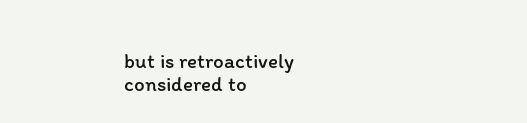but is retroactively considered to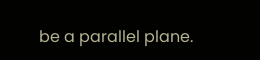be a parallel plane.